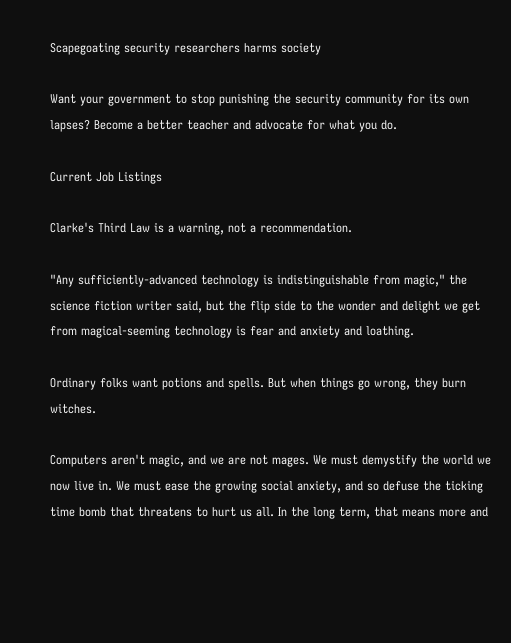Scapegoating security researchers harms society

Want your government to stop punishing the security community for its own lapses? Become a better teacher and advocate for what you do.

Current Job Listings

Clarke's Third Law is a warning, not a recommendation.

"Any sufficiently-advanced technology is indistinguishable from magic," the science fiction writer said, but the flip side to the wonder and delight we get from magical-seeming technology is fear and anxiety and loathing.

Ordinary folks want potions and spells. But when things go wrong, they burn witches.

Computers aren't magic, and we are not mages. We must demystify the world we now live in. We must ease the growing social anxiety, and so defuse the ticking time bomb that threatens to hurt us all. In the long term, that means more and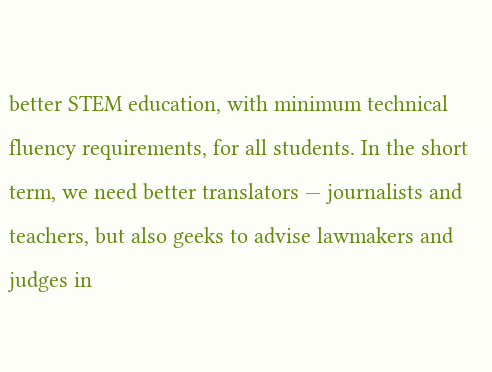better STEM education, with minimum technical fluency requirements, for all students. In the short term, we need better translators — journalists and teachers, but also geeks to advise lawmakers and judges in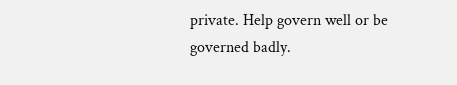private. Help govern well or be governed badly.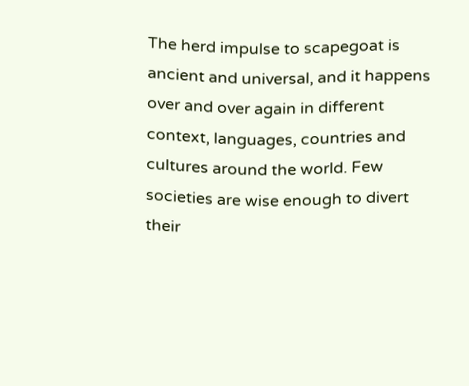The herd impulse to scapegoat is ancient and universal, and it happens over and over again in different context, languages, countries and cultures around the world. Few societies are wise enough to divert their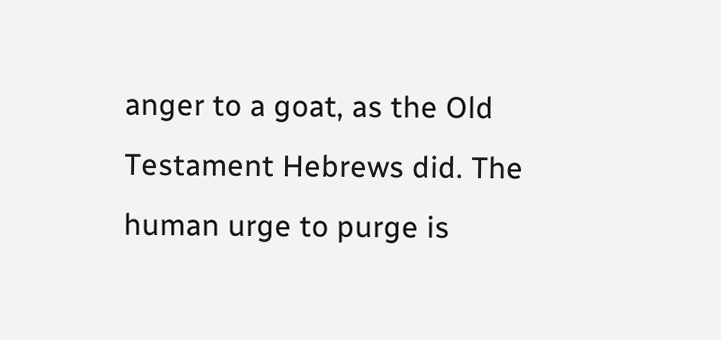anger to a goat, as the Old Testament Hebrews did. The human urge to purge is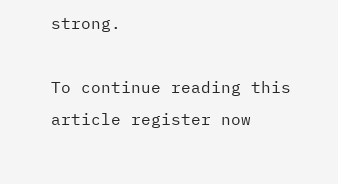strong.

To continue reading this article register now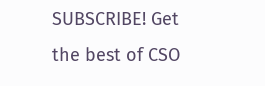SUBSCRIBE! Get the best of CSO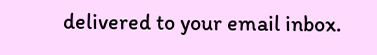delivered to your email inbox.